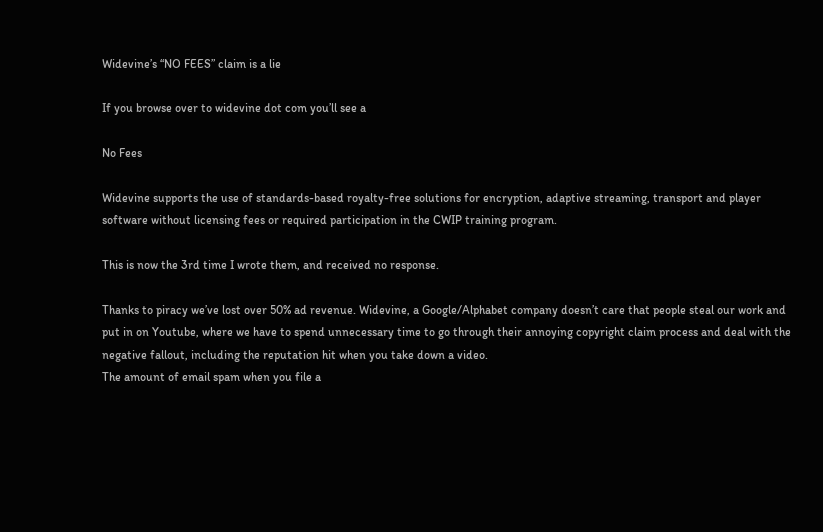Widevine’s “NO FEES” claim is a lie

If you browse over to widevine dot com you’ll see a

No Fees

Widevine supports the use of standards-based royalty-free solutions for encryption, adaptive streaming, transport and player software without licensing fees or required participation in the CWIP training program.

This is now the 3rd time I wrote them, and received no response.

Thanks to piracy we’ve lost over 50% ad revenue. Widevine, a Google/Alphabet company doesn’t care that people steal our work and put in on Youtube, where we have to spend unnecessary time to go through their annoying copyright claim process and deal with the negative fallout, including the reputation hit when you take down a video.
The amount of email spam when you file a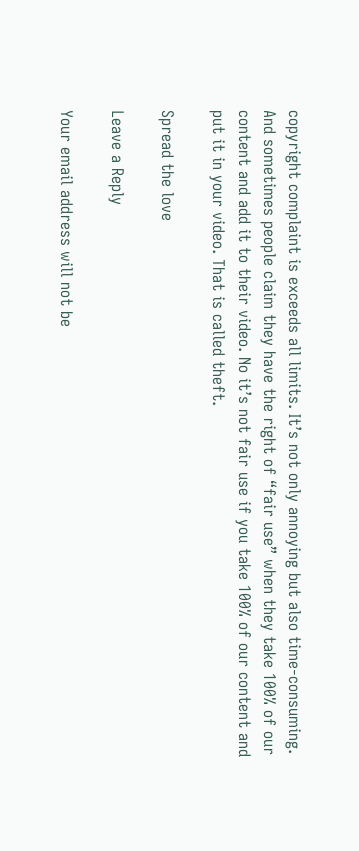copyright complaint is exceeds all limits. It’s not only annoying but also time-consuming. And sometimes people claim they have the right of “fair use” when they take 100% of our content and add it to their video. No it’s not fair use if you take 100% of our content and put it in your video. That is called theft.

Spread the love

Leave a Reply

Your email address will not be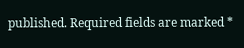published. Required fields are marked *